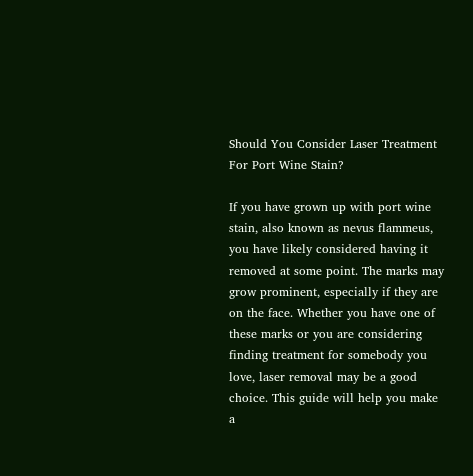Should You Consider Laser Treatment For Port Wine Stain?

If you have grown up with port wine stain, also known as nevus flammeus, you have likely considered having it removed at some point. The marks may grow prominent, especially if they are on the face. Whether you have one of these marks or you are considering finding treatment for somebody you love, laser removal may be a good choice. This guide will help you make a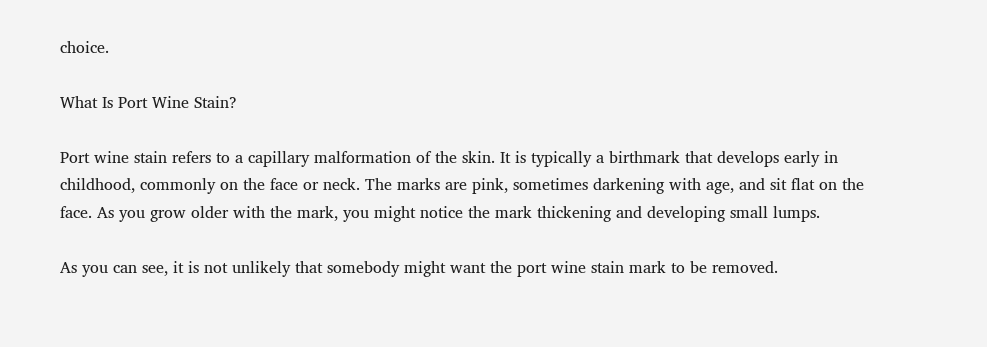choice.

What Is Port Wine Stain?

Port wine stain refers to a capillary malformation of the skin. It is typically a birthmark that develops early in childhood, commonly on the face or neck. The marks are pink, sometimes darkening with age, and sit flat on the face. As you grow older with the mark, you might notice the mark thickening and developing small lumps.

As you can see, it is not unlikely that somebody might want the port wine stain mark to be removed.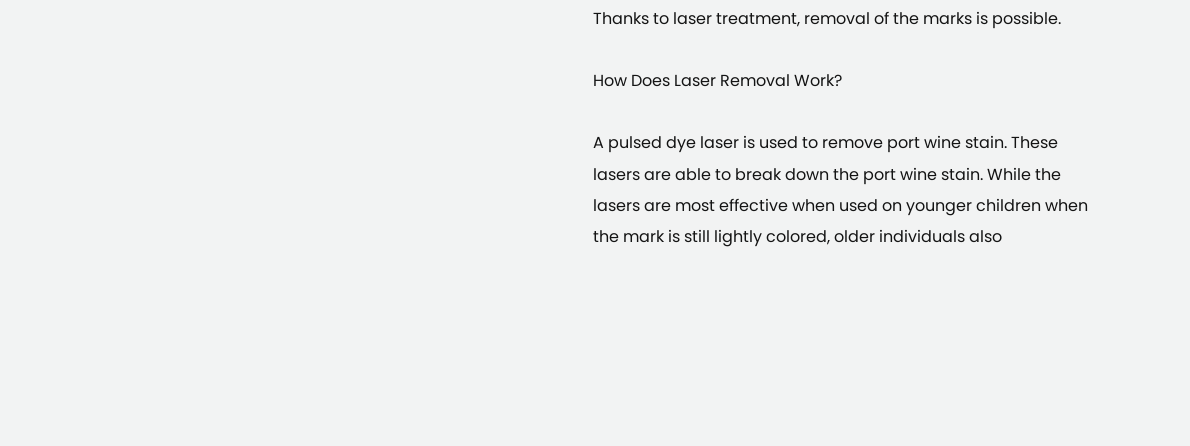Thanks to laser treatment, removal of the marks is possible.

How Does Laser Removal Work?

A pulsed dye laser is used to remove port wine stain. These lasers are able to break down the port wine stain. While the lasers are most effective when used on younger children when the mark is still lightly colored, older individuals also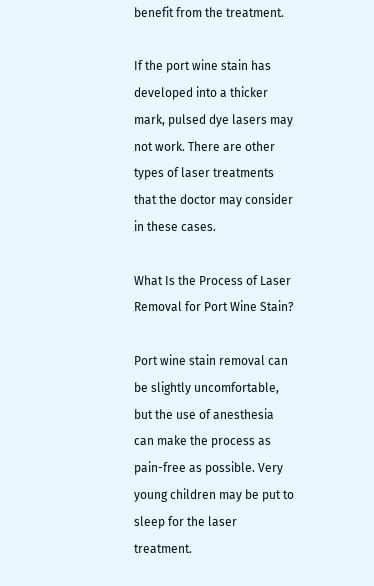benefit from the treatment.

If the port wine stain has developed into a thicker mark, pulsed dye lasers may not work. There are other types of laser treatments that the doctor may consider in these cases.

What Is the Process of Laser Removal for Port Wine Stain?

Port wine stain removal can be slightly uncomfortable, but the use of anesthesia can make the process as pain-free as possible. Very young children may be put to sleep for the laser treatment.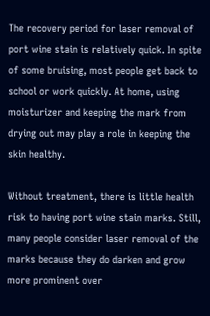The recovery period for laser removal of port wine stain is relatively quick. In spite of some bruising, most people get back to school or work quickly. At home, using moisturizer and keeping the mark from drying out may play a role in keeping the skin healthy.

Without treatment, there is little health risk to having port wine stain marks. Still, many people consider laser removal of the marks because they do darken and grow more prominent over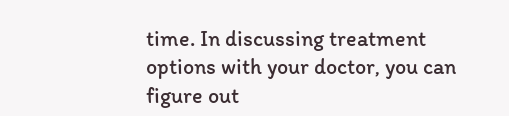time. In discussing treatment options with your doctor, you can figure out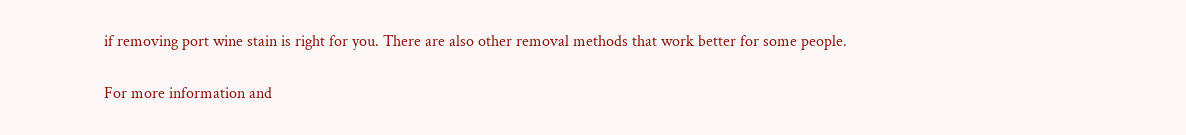if removing port wine stain is right for you. There are also other removal methods that work better for some people.

For more information and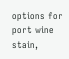options for port wine stain,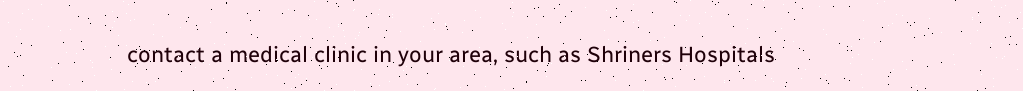contact a medical clinic in your area, such as Shriners Hospitals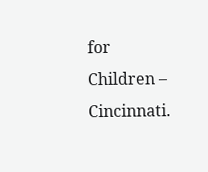for Children – Cincinnati.